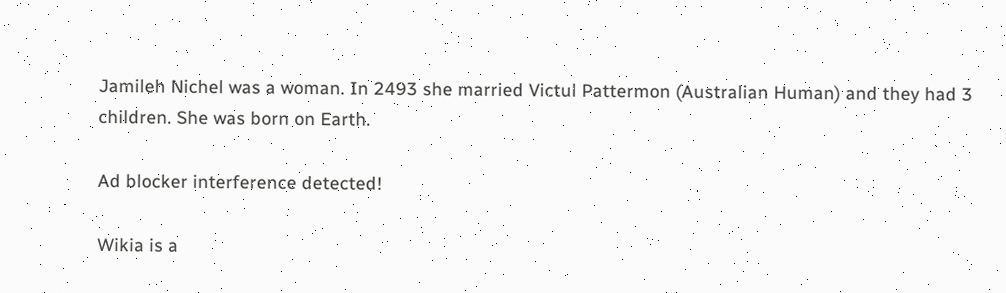Jamileh Nichel was a woman. In 2493 she married Victul Pattermon (Australian Human) and they had 3 children. She was born on Earth.

Ad blocker interference detected!

Wikia is a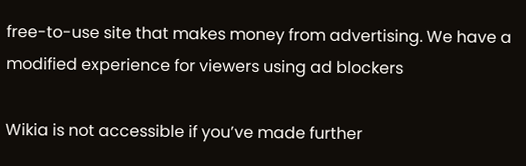free-to-use site that makes money from advertising. We have a modified experience for viewers using ad blockers

Wikia is not accessible if you’ve made further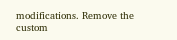modifications. Remove the custom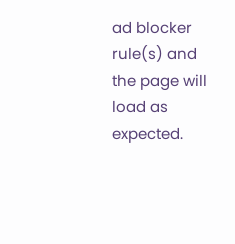ad blocker rule(s) and the page will load as expected.